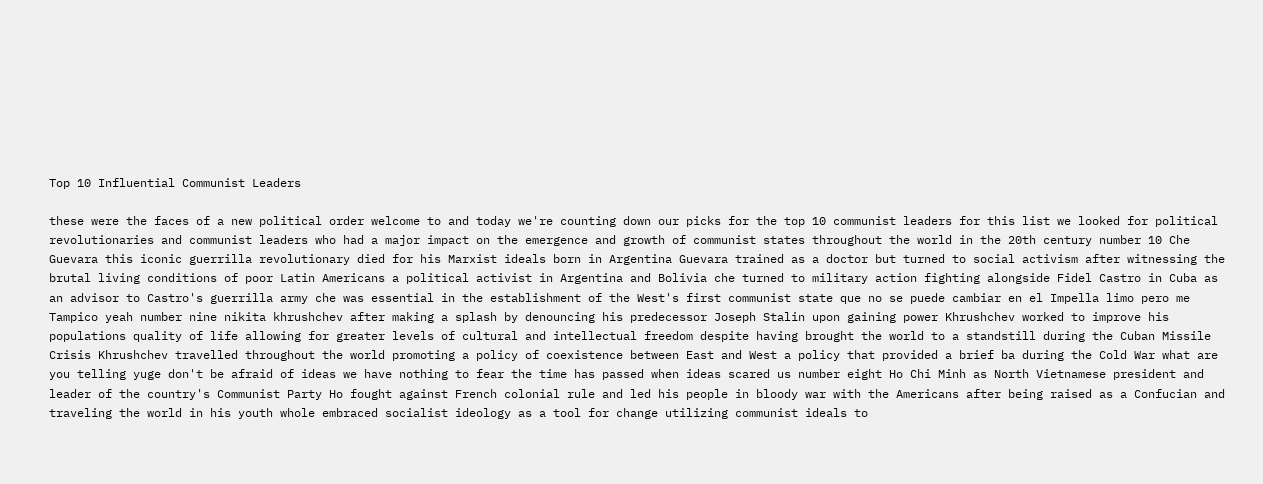Top 10 Influential Communist Leaders

these were the faces of a new political order welcome to and today we're counting down our picks for the top 10 communist leaders for this list we looked for political revolutionaries and communist leaders who had a major impact on the emergence and growth of communist states throughout the world in the 20th century number 10 Che Guevara this iconic guerrilla revolutionary died for his Marxist ideals born in Argentina Guevara trained as a doctor but turned to social activism after witnessing the brutal living conditions of poor Latin Americans a political activist in Argentina and Bolivia che turned to military action fighting alongside Fidel Castro in Cuba as an advisor to Castro's guerrilla army che was essential in the establishment of the West's first communist state que no se puede cambiar en el Impella limo pero me Tampico yeah number nine nikita khrushchev after making a splash by denouncing his predecessor Joseph Stalin upon gaining power Khrushchev worked to improve his populations quality of life allowing for greater levels of cultural and intellectual freedom despite having brought the world to a standstill during the Cuban Missile Crisis Khrushchev travelled throughout the world promoting a policy of coexistence between East and West a policy that provided a brief ba during the Cold War what are you telling yuge don't be afraid of ideas we have nothing to fear the time has passed when ideas scared us number eight Ho Chi Minh as North Vietnamese president and leader of the country's Communist Party Ho fought against French colonial rule and led his people in bloody war with the Americans after being raised as a Confucian and traveling the world in his youth whole embraced socialist ideology as a tool for change utilizing communist ideals to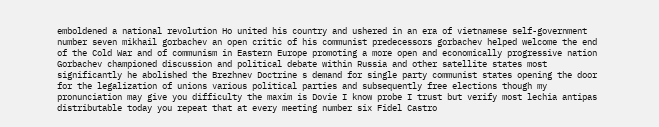emboldened a national revolution Ho united his country and ushered in an era of vietnamese self-government number seven mikhail gorbachev an open critic of his communist predecessors gorbachev helped welcome the end of the Cold War and of communism in Eastern Europe promoting a more open and economically progressive nation Gorbachev championed discussion and political debate within Russia and other satellite states most significantly he abolished the Brezhnev Doctrine s demand for single party communist states opening the door for the legalization of unions various political parties and subsequently free elections though my pronunciation may give you difficulty the maxim is Dovie I know probe I trust but verify most lechia antipas distributable today you repeat that at every meeting number six Fidel Castro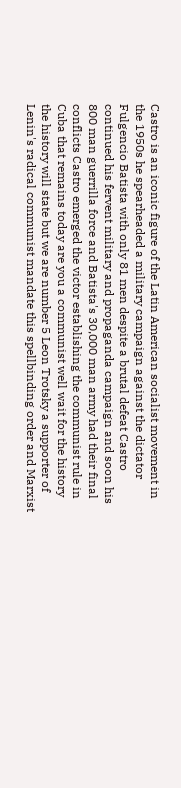Castro is an iconic figure of the Latin American socialist movement in the 1950s he spearheaded a military campaign against the dictator Fulgencio Batista with only 81 men despite a brutal defeat Castro continued his fervent military and propaganda campaign and soon his 800 man guerrilla force and Batista's 30,000 man army had their final conflicts Castro emerged the victor establishing the communist rule in Cuba that remains today are you a communist well wait for the history the history will state but we are number 5 Leon Trotsky a supporter of Lenin's radical communist mandate this spellbinding order and Marxist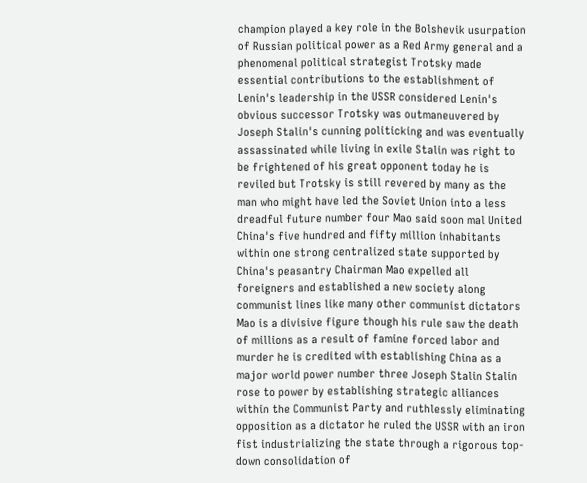champion played a key role in the Bolshevik usurpation of Russian political power as a Red Army general and a phenomenal political strategist Trotsky made essential contributions to the establishment of Lenin's leadership in the USSR considered Lenin's obvious successor Trotsky was outmaneuvered by Joseph Stalin's cunning politicking and was eventually assassinated while living in exile Stalin was right to be frightened of his great opponent today he is reviled but Trotsky is still revered by many as the man who might have led the Soviet Union into a less dreadful future number four Mao said soon mal United China's five hundred and fifty million inhabitants within one strong centralized state supported by China's peasantry Chairman Mao expelled all foreigners and established a new society along communist lines like many other communist dictators Mao is a divisive figure though his rule saw the death of millions as a result of famine forced labor and murder he is credited with establishing China as a major world power number three Joseph Stalin Stalin rose to power by establishing strategic alliances within the Communist Party and ruthlessly eliminating opposition as a dictator he ruled the USSR with an iron fist industrializing the state through a rigorous top-down consolidation of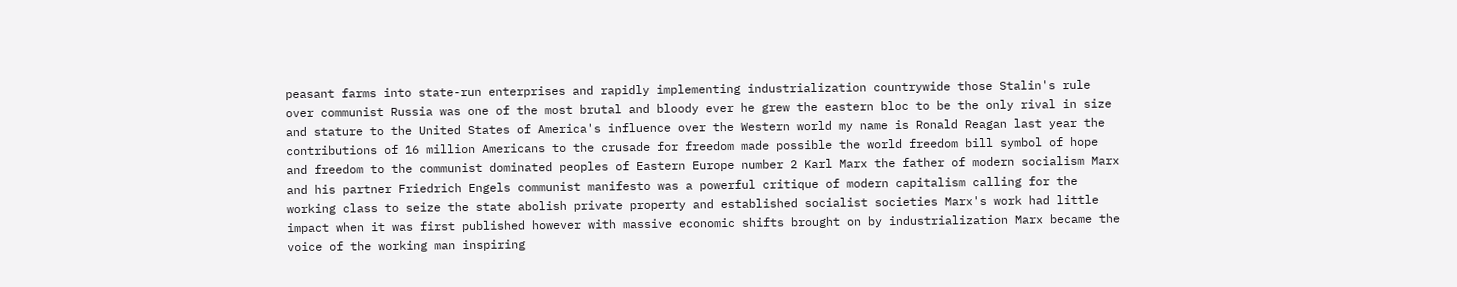peasant farms into state-run enterprises and rapidly implementing industrialization countrywide those Stalin's rule over communist Russia was one of the most brutal and bloody ever he grew the eastern bloc to be the only rival in size and stature to the United States of America's influence over the Western world my name is Ronald Reagan last year the contributions of 16 million Americans to the crusade for freedom made possible the world freedom bill symbol of hope and freedom to the communist dominated peoples of Eastern Europe number 2 Karl Marx the father of modern socialism Marx and his partner Friedrich Engels communist manifesto was a powerful critique of modern capitalism calling for the working class to seize the state abolish private property and established socialist societies Marx's work had little impact when it was first published however with massive economic shifts brought on by industrialization Marx became the voice of the working man inspiring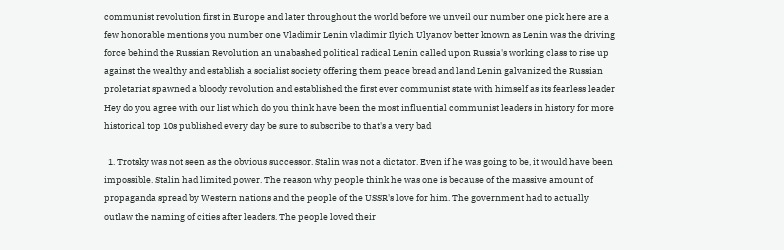communist revolution first in Europe and later throughout the world before we unveil our number one pick here are a few honorable mentions you number one Vladimir Lenin vladimir Ilyich Ulyanov better known as Lenin was the driving force behind the Russian Revolution an unabashed political radical Lenin called upon Russia's working class to rise up against the wealthy and establish a socialist society offering them peace bread and land Lenin galvanized the Russian proletariat spawned a bloody revolution and established the first ever communist state with himself as its fearless leader Hey do you agree with our list which do you think have been the most influential communist leaders in history for more historical top 10s published every day be sure to subscribe to that's a very bad

  1. Trotsky was not seen as the obvious successor. Stalin was not a dictator. Even if he was going to be, it would have been impossible. Stalin had limited power. The reason why people think he was one is because of the massive amount of propaganda spread by Western nations and the people of the USSR's love for him. The government had to actually outlaw the naming of cities after leaders. The people loved their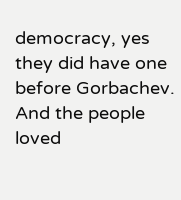democracy, yes they did have one before Gorbachev. And the people loved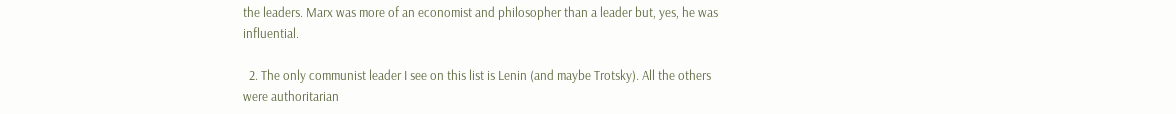the leaders. Marx was more of an economist and philosopher than a leader but, yes, he was influential.

  2. The only communist leader I see on this list is Lenin (and maybe Trotsky). All the others were authoritarian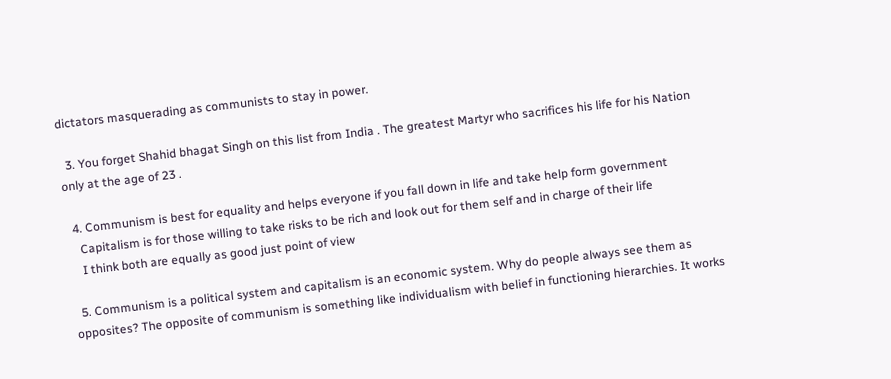dictators masquerading as communists to stay in power.

  3. You forget Shahid bhagat Singh on this list from India . The greatest Martyr who sacrifices his life for his Nation only at the age of 23 .

  4. Communism is best for equality and helps everyone if you fall down in life and take help form government
    Capitalism is for those willing to take risks to be rich and look out for them self and in charge of their life
    I think both are equally as good just point of view

  5. Communism is a political system and capitalism is an economic system. Why do people always see them as opposites? The opposite of communism is something like individualism with belief in functioning hierarchies. It works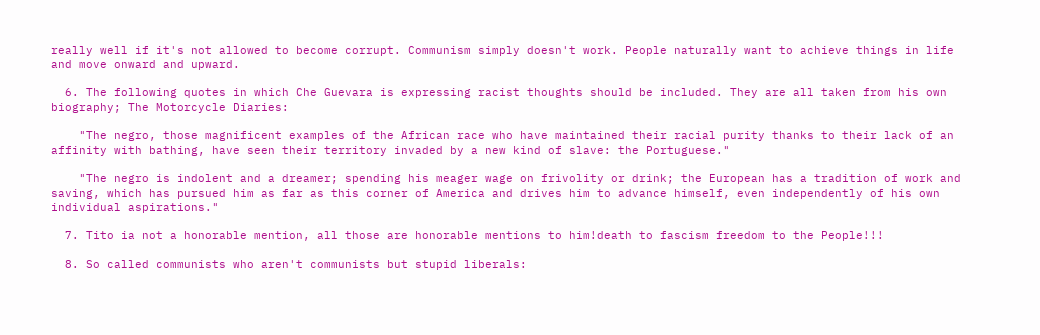really well if it's not allowed to become corrupt. Communism simply doesn't work. People naturally want to achieve things in life and move onward and upward.

  6. The following quotes in which Che Guevara is expressing racist thoughts should be included. They are all taken from his own biography; The Motorcycle Diaries:

    "The negro, those magnificent examples of the African race who have maintained their racial purity thanks to their lack of an affinity with bathing, have seen their territory invaded by a new kind of slave: the Portuguese."

    "The negro is indolent and a dreamer; spending his meager wage on frivolity or drink; the European has a tradition of work and saving, which has pursued him as far as this corner of America and drives him to advance himself, even independently of his own individual aspirations."

  7. Tito ia not a honorable mention, all those are honorable mentions to him!death to fascism freedom to the People!!!

  8. So called communists who aren't communists but stupid liberals: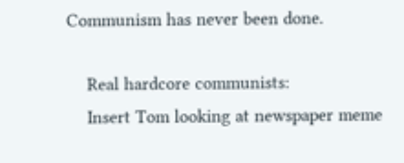Communism has never been done.

    Real hardcore communists:
    Insert Tom looking at newspaper meme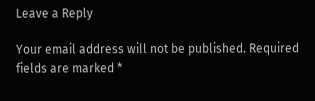Leave a Reply

Your email address will not be published. Required fields are marked *